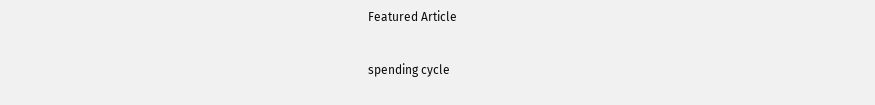Featured Article

spending cycle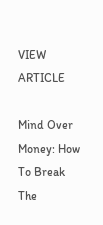VIEW ARTICLE

Mind Over Money: How To Break The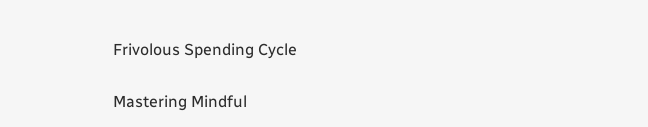Frivolous Spending Cycle

Mastering Mindful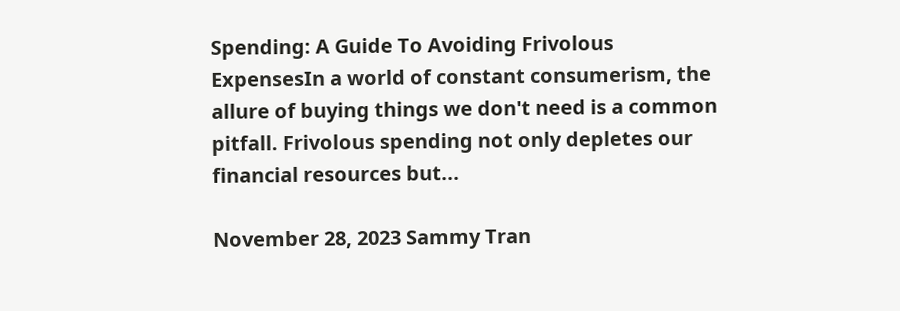Spending: A Guide To Avoiding Frivolous ExpensesIn a world of constant consumerism, the allure of buying things we don't need is a common pitfall. Frivolous spending not only depletes our financial resources but...

November 28, 2023 Sammy Tran